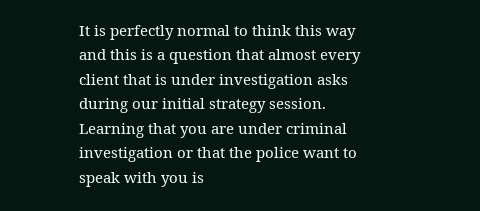It is perfectly normal to think this way and this is a question that almost every client that is under investigation asks during our initial strategy session.  Learning that you are under criminal investigation or that the police want to speak with you is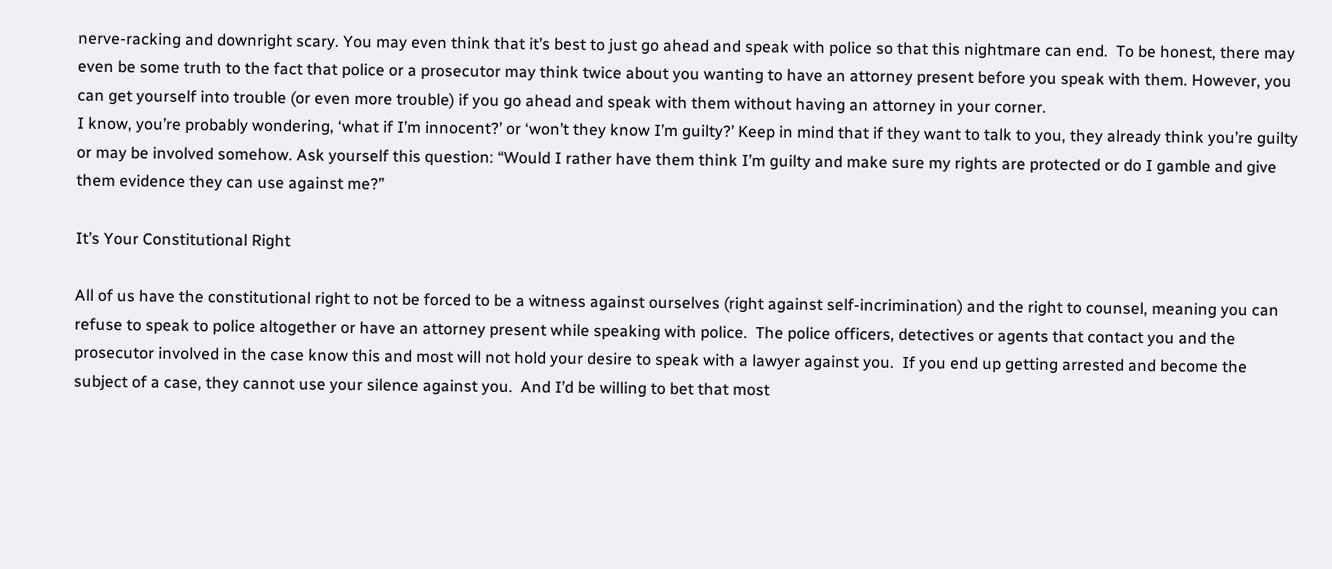nerve-racking and downright scary. You may even think that it’s best to just go ahead and speak with police so that this nightmare can end.  To be honest, there may even be some truth to the fact that police or a prosecutor may think twice about you wanting to have an attorney present before you speak with them. However, you can get yourself into trouble (or even more trouble) if you go ahead and speak with them without having an attorney in your corner.
I know, you’re probably wondering, ‘what if I’m innocent?’ or ‘won’t they know I’m guilty?’ Keep in mind that if they want to talk to you, they already think you’re guilty or may be involved somehow. Ask yourself this question: “Would I rather have them think I’m guilty and make sure my rights are protected or do I gamble and give them evidence they can use against me?”

It’s Your Constitutional Right

All of us have the constitutional right to not be forced to be a witness against ourselves (right against self-incrimination) and the right to counsel, meaning you can refuse to speak to police altogether or have an attorney present while speaking with police.  The police officers, detectives or agents that contact you and the prosecutor involved in the case know this and most will not hold your desire to speak with a lawyer against you.  If you end up getting arrested and become the subject of a case, they cannot use your silence against you.  And I’d be willing to bet that most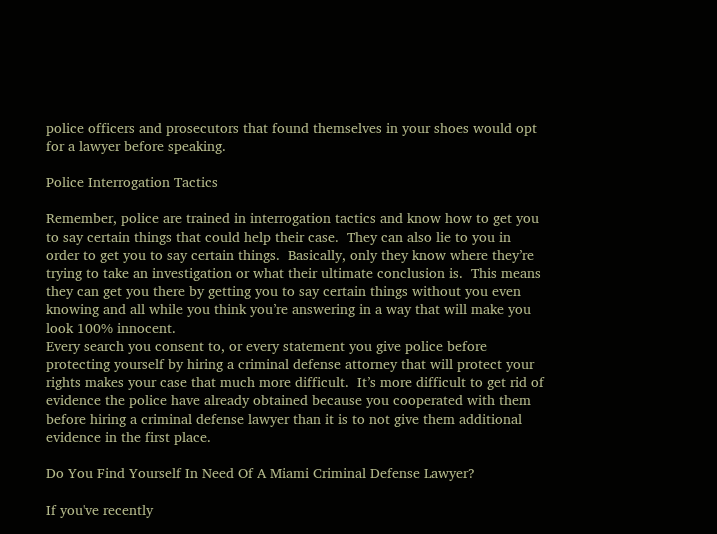police officers and prosecutors that found themselves in your shoes would opt for a lawyer before speaking.

Police Interrogation Tactics

Remember, police are trained in interrogation tactics and know how to get you to say certain things that could help their case.  They can also lie to you in order to get you to say certain things.  Basically, only they know where they’re trying to take an investigation or what their ultimate conclusion is.  This means they can get you there by getting you to say certain things without you even knowing and all while you think you’re answering in a way that will make you look 100% innocent.
Every search you consent to, or every statement you give police before protecting yourself by hiring a criminal defense attorney that will protect your rights makes your case that much more difficult.  It’s more difficult to get rid of evidence the police have already obtained because you cooperated with them before hiring a criminal defense lawyer than it is to not give them additional evidence in the first place.

Do You Find Yourself In Need Of A Miami Criminal Defense Lawyer?

If you've recently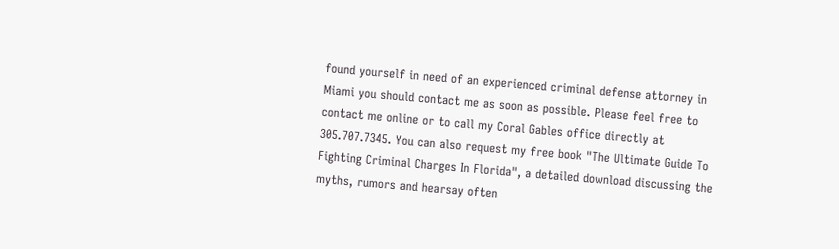found yourself in need of an experienced criminal defense attorney in Miami you should contact me as soon as possible. Please feel free to contact me online or to call my Coral Gables office directly at 305.707.7345. You can also request my free book "The Ultimate Guide To Fighting Criminal Charges In Florida", a detailed download discussing the myths, rumors and hearsay often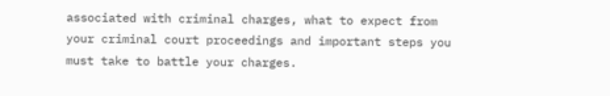associated with criminal charges, what to expect from your criminal court proceedings and important steps you must take to battle your charges.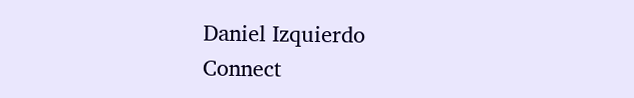Daniel Izquierdo
Connect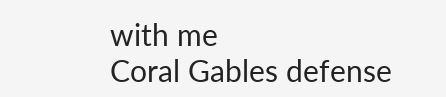with me
Coral Gables defense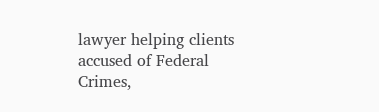lawyer helping clients accused of Federal Crimes,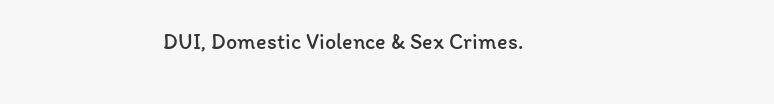DUI, Domestic Violence & Sex Crimes.